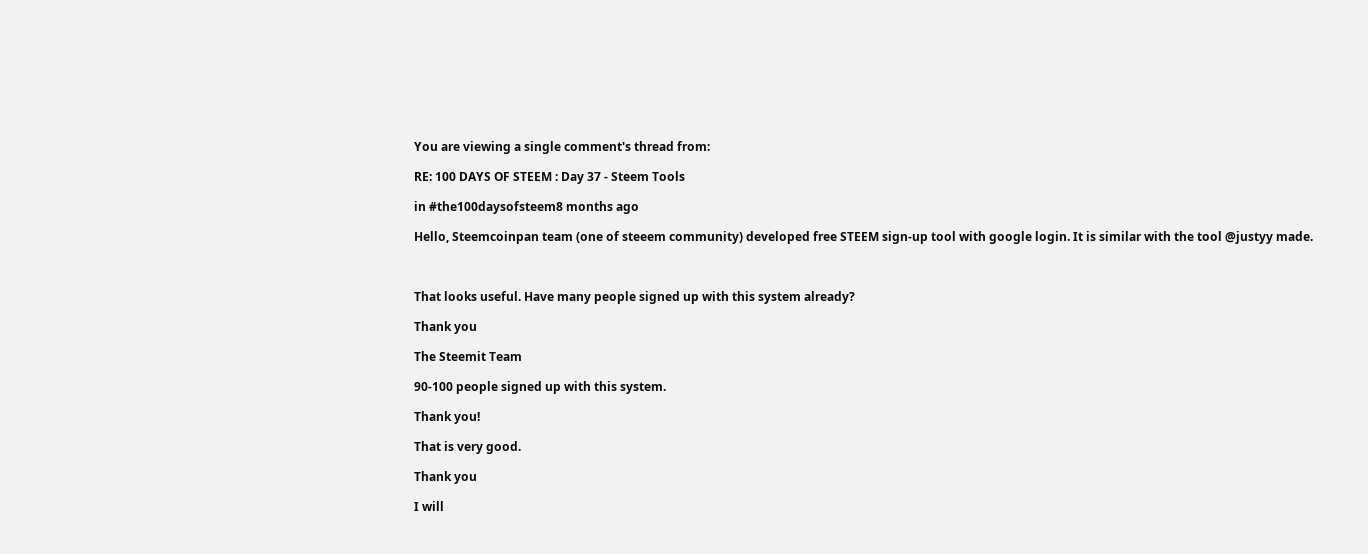You are viewing a single comment's thread from:

RE: 100 DAYS OF STEEM : Day 37 - Steem Tools

in #the100daysofsteem8 months ago

Hello, Steemcoinpan team (one of steeem community) developed free STEEM sign-up tool with google login. It is similar with the tool @justyy made.



That looks useful. Have many people signed up with this system already?

Thank you

The Steemit Team

90-100 people signed up with this system.

Thank you!

That is very good.

Thank you

I will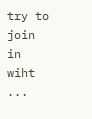try to join in wiht ...